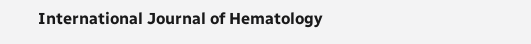International Journal of Hematology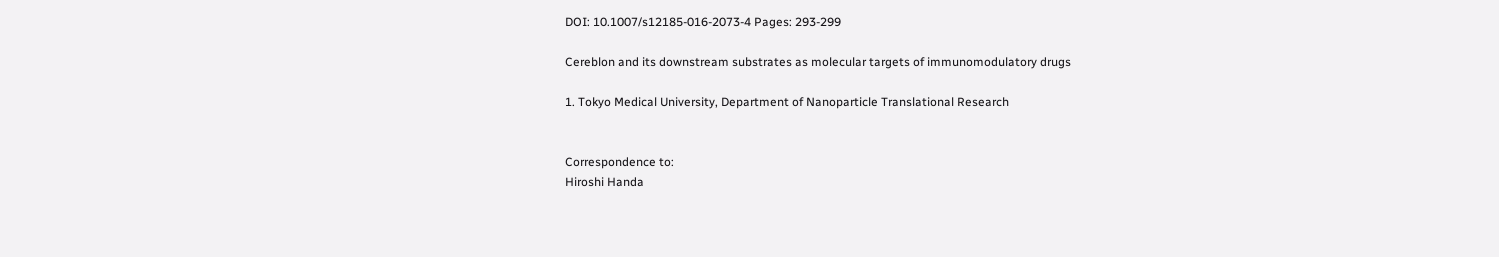DOI: 10.1007/s12185-016-2073-4 Pages: 293-299

Cereblon and its downstream substrates as molecular targets of immunomodulatory drugs

1. Tokyo Medical University, Department of Nanoparticle Translational Research


Correspondence to:
Hiroshi Handa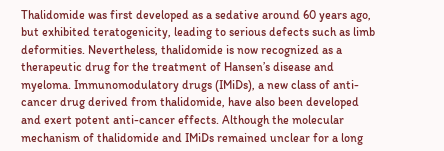Thalidomide was first developed as a sedative around 60 years ago, but exhibited teratogenicity, leading to serious defects such as limb deformities. Nevertheless, thalidomide is now recognized as a therapeutic drug for the treatment of Hansen’s disease and myeloma. Immunomodulatory drugs (IMiDs), a new class of anti-cancer drug derived from thalidomide, have also been developed and exert potent anti-cancer effects. Although the molecular mechanism of thalidomide and IMiDs remained unclear for a long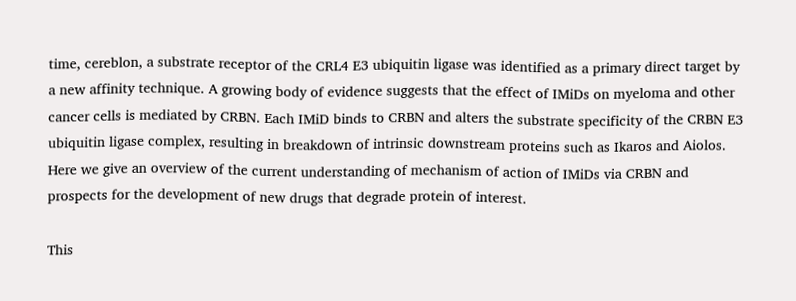time, cereblon, a substrate receptor of the CRL4 E3 ubiquitin ligase was identified as a primary direct target by a new affinity technique. A growing body of evidence suggests that the effect of IMiDs on myeloma and other cancer cells is mediated by CRBN. Each IMiD binds to CRBN and alters the substrate specificity of the CRBN E3 ubiquitin ligase complex, resulting in breakdown of intrinsic downstream proteins such as Ikaros and Aiolos. Here we give an overview of the current understanding of mechanism of action of IMiDs via CRBN and prospects for the development of new drugs that degrade protein of interest.

This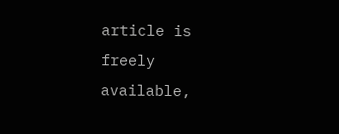article is freely available,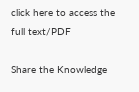click here to access the full text/PDF

Share the Knowledge